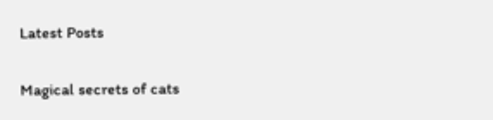Latest Posts

Magical secrets of cats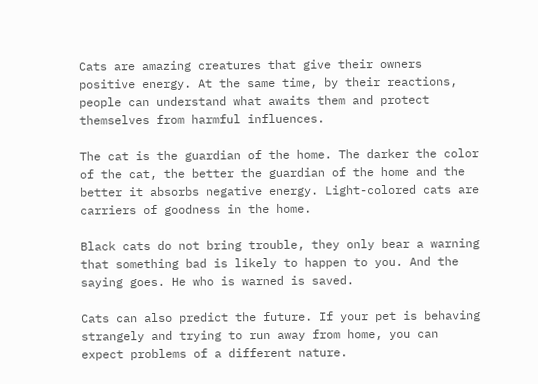Cats are amazing creatures that give their owners positive energy. At the same time, by their reactions, people can understand what awaits them and protect themselves from harmful influences.

The cat is the guardian of the home. The darker the color of the cat, the better the guardian of the home and the better it absorbs negative energy. Light-colored cats are carriers of goodness in the home.

Black cats do not bring trouble, they only bear a warning that something bad is likely to happen to you. And the saying goes. He who is warned is saved.

Cats can also predict the future. If your pet is behaving strangely and trying to run away from home, you can expect problems of a different nature.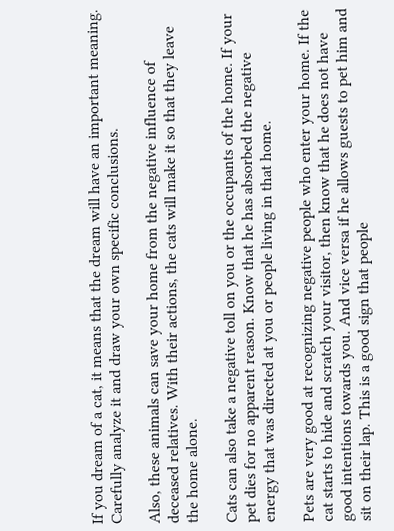If you dream of a cat, it means that the dream will have an important meaning. Carefully analyze it and draw your own specific conclusions.

Also, these animals can save your home from the negative influence of deceased relatives. With their actions, the cats will make it so that they leave the home alone.

Cats can also take a negative toll on you or the occupants of the home. If your pet dies for no apparent reason. Know that he has absorbed the negative energy that was directed at you or people living in that home.

Pets are very good at recognizing negative people who enter your home. If the cat starts to hide and scratch your visitor, then know that he does not have good intentions towards you. And vice versa if he allows guests to pet him and sit on their lap. This is a good sign that people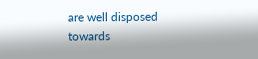are well disposed towards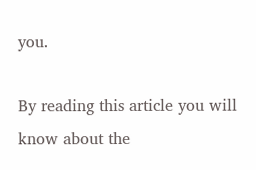you.

By reading this article you will know about the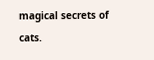magical secrets of cats.